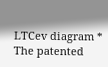LTCev diagram *
The patented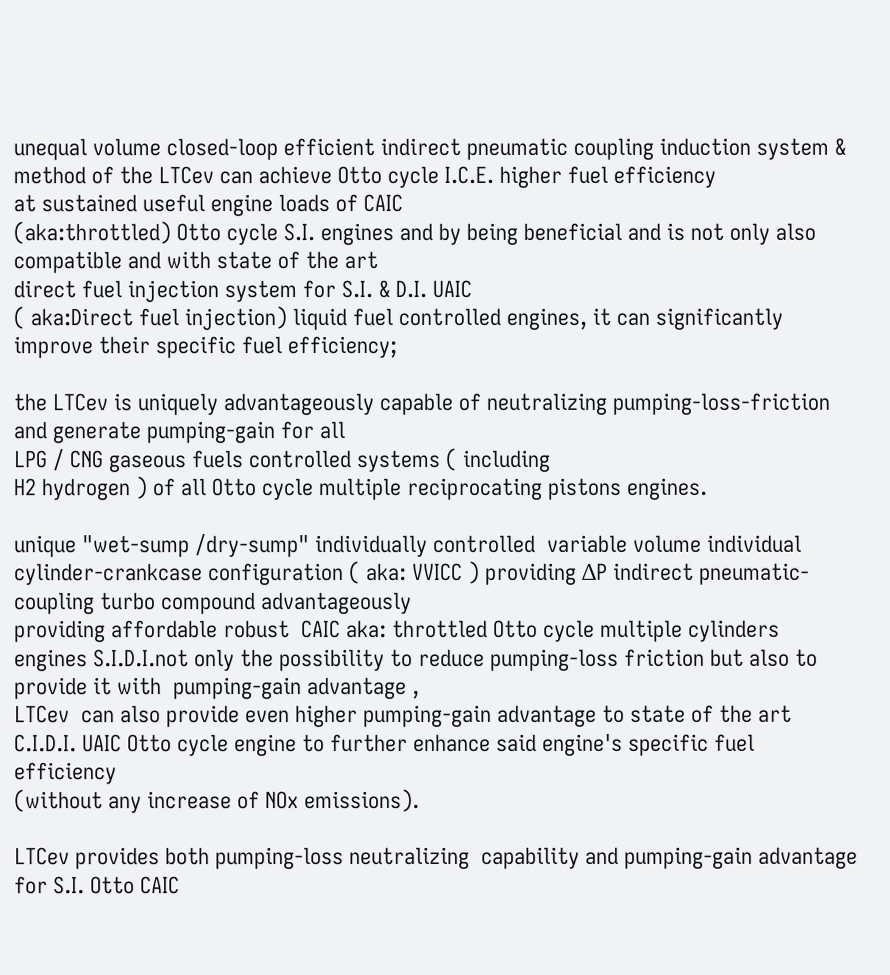unequal volume closed-loop efficient indirect pneumatic coupling induction system & method of the LTCev can achieve Otto cycle I.C.E. higher fuel efficiency
at sustained useful engine loads of CAIC
(aka:throttled) Otto cycle S.I. engines and by being beneficial and is not only also compatible and with state of the art
direct fuel injection system for S.I. & D.I. UAIC
( aka:Direct fuel injection) liquid fuel controlled engines, it can significantly improve their specific fuel efficiency;

the LTCev is uniquely advantageously capable of neutralizing pumping-loss-friction and generate pumping-gain for all
LPG / CNG gaseous fuels controlled systems ( including
H2 hydrogen ) of all Otto cycle multiple reciprocating pistons engines.

unique "wet-sump /dry-sump" individually controlled  variable volume individual cylinder-crankcase configuration ( aka: VVICC ) providing ΔP indirect pneumatic-coupling turbo compound advantageously
providing affordable robust  CAIC aka: throttled Otto cycle multiple cylinders engines S.I.D.I.not only the possibility to reduce pumping-loss friction but also to provide it with  pumping-gain advantage ,
LTCev  can also provide even higher pumping-gain advantage to state of the art  C.I.D.I. UAIC Otto cycle engine to further enhance said engine's specific fuel efficiency
(without any increase of NOx emissions).

LTCev provides both pumping-loss neutralizing  capability and pumping-gain advantage for S.I. Otto CAIC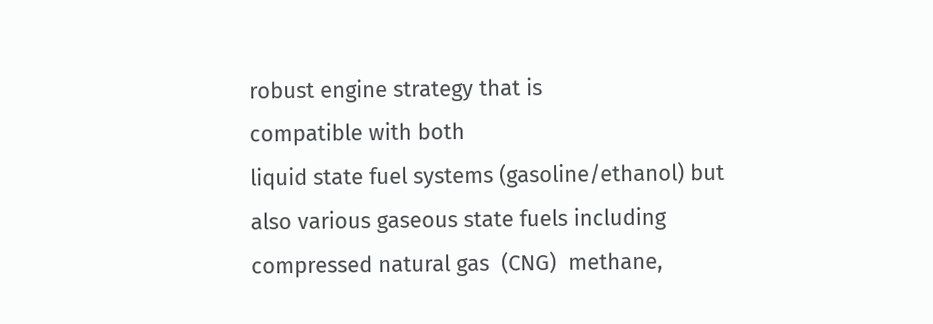robust engine strategy that is
compatible with both
liquid state fuel systems (gasoline/ethanol) but also various gaseous state fuels including compressed natural gas  (CNG)  methane,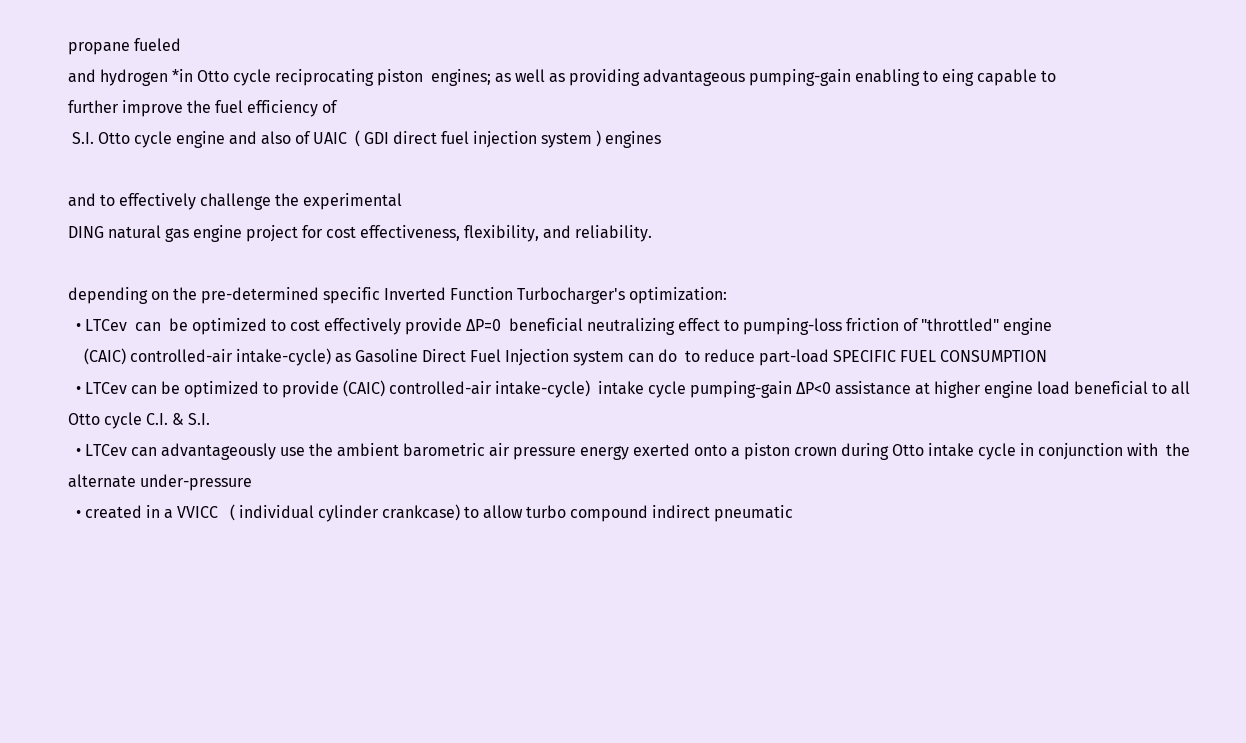propane fueled
and hydrogen *in Otto cycle reciprocating piston  engines; as well as providing advantageous pumping-gain enabling to eing capable to
further improve the fuel efficiency of
 S.I. Otto cycle engine and also of UAIC  ( GDI direct fuel injection system ) engines

and to effectively challenge the experimental
DING natural gas engine project for cost effectiveness, flexibility, and reliability.

depending on the pre-determined specific Inverted Function Turbocharger's optimization:
  • LTCev  can  be optimized to cost effectively provide ΔP=0  beneficial neutralizing effect to pumping-loss friction of "throttled" engine
    (CAIC) controlled-air intake-cycle) as Gasoline Direct Fuel Injection system can do  to reduce part-load SPECIFIC FUEL CONSUMPTION
  • LTCev can be optimized to provide (CAIC) controlled-air intake-cycle)  intake cycle pumping-gain ΔP<0 assistance at higher engine load beneficial to all Otto cycle C.I. & S.I.
  • LTCev can advantageously use the ambient barometric air pressure energy exerted onto a piston crown during Otto intake cycle in conjunction with  the alternate under-pressure
  • created in a VVICC   ( individual cylinder crankcase) to allow turbo compound indirect pneumatic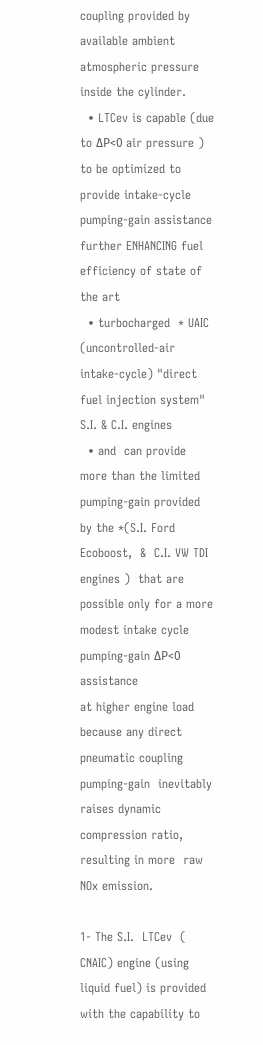coupling provided by available ambient atmospheric pressure inside the cylinder.
  • LTCev is capable (due  to ΔP<0 air pressure ) to be optimized to provide intake-cycle pumping-gain assistance further ENHANCING fuel efficiency of state of the art
  • turbocharged  * UAIC (uncontrolled-air intake-cycle) "direct fuel injection system" S.I. & C.I. engines
  • and  can provide more than the limited pumping-gain provided by the *(S.I. Ford Ecoboost,  &  C.I. VW TDI engines )  that are possible only for a more modest intake cycle pumping-gain ΔP<0 assistance
at higher engine load because any direct pneumatic coupling pumping-gain  inevitably raises dynamic compression ratio, resulting in more  raw  NOx emission.

1- The S.I.  LTCev  ( CNAIC) engine (using liquid fuel) is provided with the capability to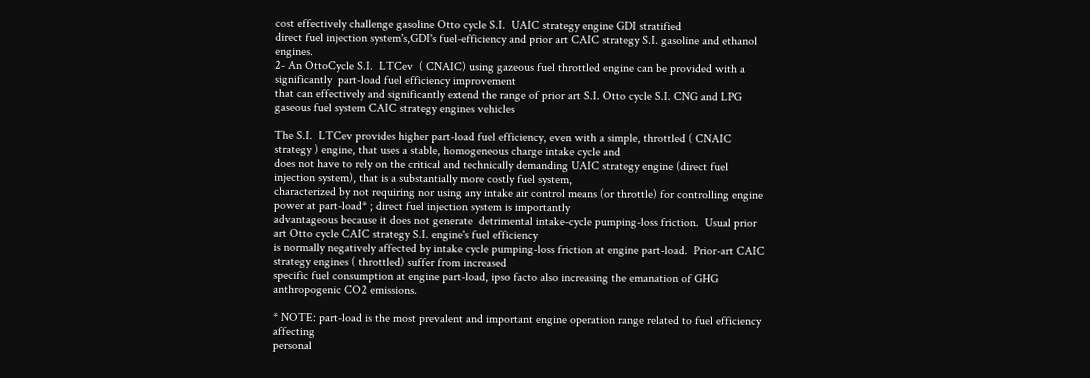cost effectively challenge gasoline Otto cycle S.I.  UAIC strategy engine GDI stratified
direct fuel injection system's,GDI's fuel-efficiency and prior art CAIC strategy S.I. gasoline and ethanol engines.
2- An OttoCycle S.I.  LTCev  ( CNAIC) using gazeous fuel throttled engine can be provided with a significantly  part-load fuel efficiency improvement
that can effectively and significantly extend the range of prior art S.I. Otto cycle S.I. CNG and LPG gaseous fuel system CAIC strategy engines vehicles

The S.I.  LTCev provides higher part-load fuel efficiency, even with a simple, throttled ( CNAIC  strategy ) engine, that uses a stable, homogeneous charge intake cycle and
does not have to rely on the critical and technically demanding UAIC strategy engine (direct fuel injection system), that is a substantially more costly fuel system,
characterized by not requiring nor using any intake air control means (or throttle) for controlling engine power at part-load* ; direct fuel injection system is importantly
advantageous because it does not generate  detrimental intake-cycle pumping-loss friction.  Usual prior art Otto cycle CAIC strategy S.I. engine's fuel efficiency
is normally negatively affected by intake cycle pumping-loss friction at engine part-load.  Prior-art CAIC strategy engines ( throttled) suffer from increased
specific fuel consumption at engine part-load, ipso facto also increasing the emanation of GHG anthropogenic CO2 emissions.

* NOTE: part-load is the most prevalent and important engine operation range related to fuel efficiency affecting
personal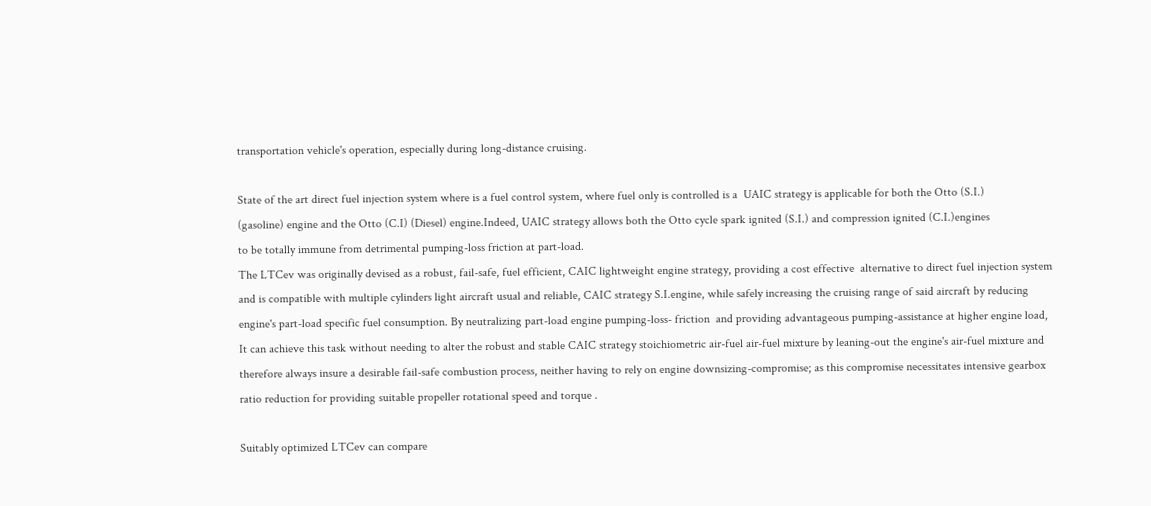transportation vehicle's operation, especially during long-distance cruising.

State of the art direct fuel injection system where is a fuel control system, where fuel only is controlled is a  UAIC strategy is applicable for both the Otto (S.I.)
(gasoline) engine and the Otto (C.I) (Diesel) engine.Indeed, UAIC strategy allows both the Otto cycle spark ignited (S.I.) and compression ignited (C.I.)engines
to be totally immune from detrimental pumping-loss friction at part-load.
The LTCev was originally devised as a robust, fail-safe, fuel efficient, CAIC lightweight engine strategy, providing a cost effective  alternative to direct fuel injection system
and is compatible with multiple cylinders light aircraft usual and reliable, CAIC strategy S.I.engine, while safely increasing the cruising range of said aircraft by reducing
engine's part-load specific fuel consumption. By neutralizing part-load engine pumping-loss- friction  and providing advantageous pumping-assistance at higher engine load,
It can achieve this task without needing to alter the robust and stable CAIC strategy stoichiometric air-fuel air-fuel mixture by leaning-out the engine's air-fuel mixture and
therefore always insure a desirable fail-safe combustion process, neither having to rely on engine downsizing-compromise; as this compromise necessitates intensive gearbox
ratio reduction for providing suitable propeller rotational speed and torque .

Suitably optimized LTCev can compare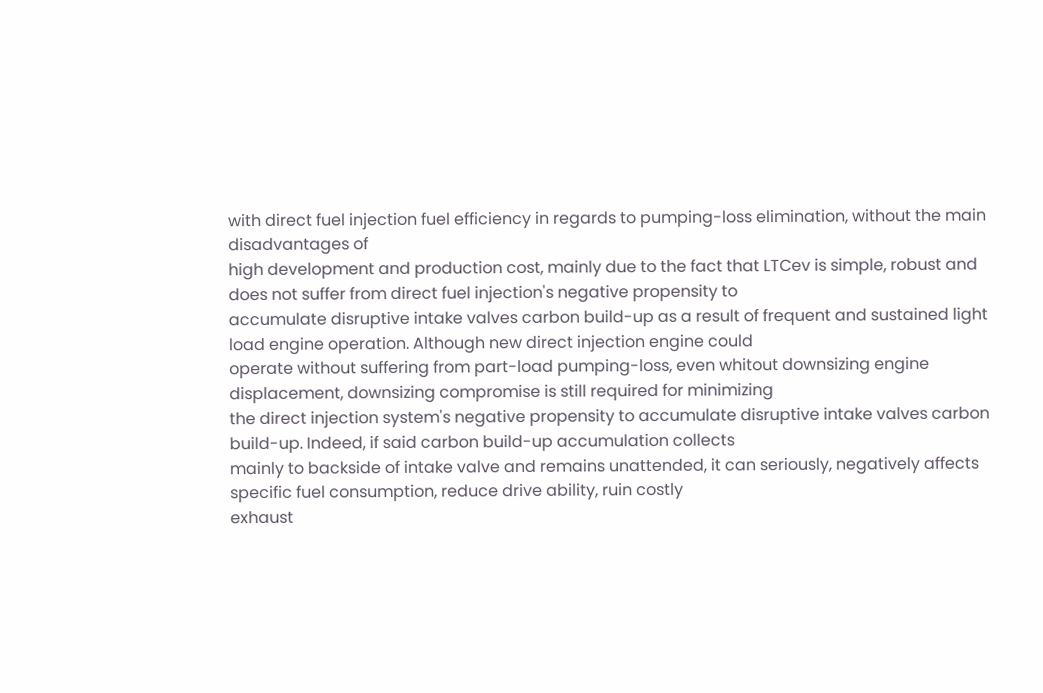with direct fuel injection fuel efficiency in regards to pumping-loss elimination, without the main disadvantages of
high development and production cost, mainly due to the fact that LTCev is simple, robust and does not suffer from direct fuel injection's negative propensity to
accumulate disruptive intake valves carbon build-up as a result of frequent and sustained light load engine operation. Although new direct injection engine could
operate without suffering from part-load pumping-loss, even whitout downsizing engine displacement, downsizing compromise is still required for minimizing
the direct injection system's negative propensity to accumulate disruptive intake valves carbon build-up. Indeed, if said carbon build-up accumulation collects
mainly to backside of intake valve and remains unattended, it can seriously, negatively affects specific fuel consumption, reduce drive ability, ruin costly
exhaust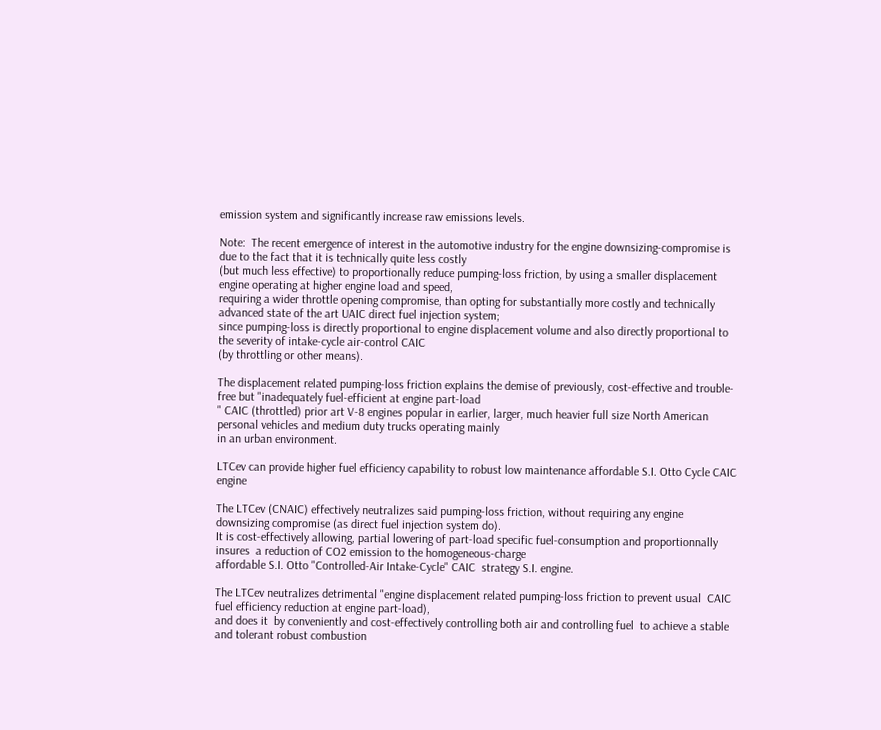emission system and significantly increase raw emissions levels.

Note:  The recent emergence of interest in the automotive industry for the engine downsizing-compromise is due to the fact that it is technically quite less costly
(but much less effective) to proportionally reduce pumping-loss friction, by using a smaller displacement engine operating at higher engine load and speed,
requiring a wider throttle opening compromise, than opting for substantially more costly and technically advanced state of the art UAIC direct fuel injection system;
since pumping-loss is directly proportional to engine displacement volume and also directly proportional to the severity of intake-cycle air-control CAIC
(by throttling or other means).

The displacement related pumping-loss friction explains the demise of previously, cost-effective and trouble-free but "inadequately fuel-efficient at engine part-load
" CAIC (throttled) prior art V-8 engines popular in earlier, larger, much heavier full size North American personal vehicles and medium duty trucks operating mainly
in an urban environment.

LTCev can provide higher fuel efficiency capability to robust low maintenance affordable S.I. Otto Cycle CAIC engine

The LTCev (CNAIC) effectively neutralizes said pumping-loss friction, without requiring any engine downsizing compromise (as direct fuel injection system do).
It is cost-effectively allowing, partial lowering of part-load specific fuel-consumption and proportionnally insures  a reduction of CO2 emission to the homogeneous-charge
affordable S.I. Otto "Controlled-Air Intake-Cycle" CAIC  strategy S.I. engine.

The LTCev neutralizes detrimental "engine displacement related pumping-loss friction to prevent usual  CAIC fuel efficiency reduction at engine part-load),
and does it  by conveniently and cost-effectively controlling both air and controlling fuel  to achieve a stable and tolerant robust combustion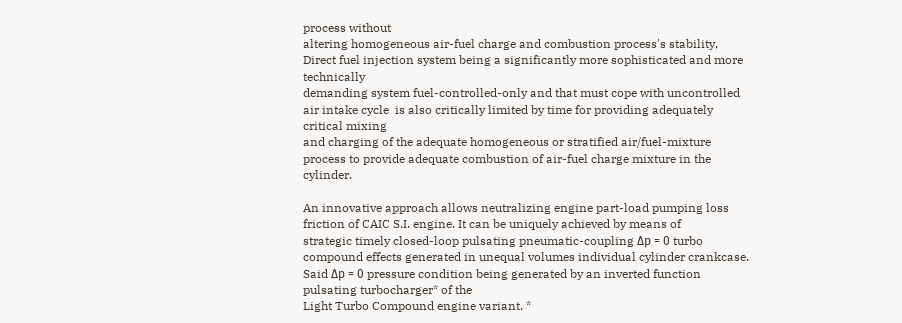process without
altering homogeneous air-fuel charge and combustion process's stability, Direct fuel injection system being a significantly more sophisticated and more technically
demanding system fuel-controlled-only and that must cope with uncontrolled air intake cycle  is also critically limited by time for providing adequately critical mixing
and charging of the adequate homogeneous or stratified air/fuel-mixture process to provide adequate combustion of air-fuel charge mixture in the cylinder.

An innovative approach allows neutralizing engine part-load pumping loss friction of CAIC S.I. engine. It can be uniquely achieved by means of
strategic timely closed-loop pulsating pneumatic-coupling Δp = 0 turbo compound effects generated in unequal volumes individual cylinder crankcase.
Said Δp = 0 pressure condition being generated by an inverted function pulsating turbocharger* of the
Light Turbo Compound engine variant. *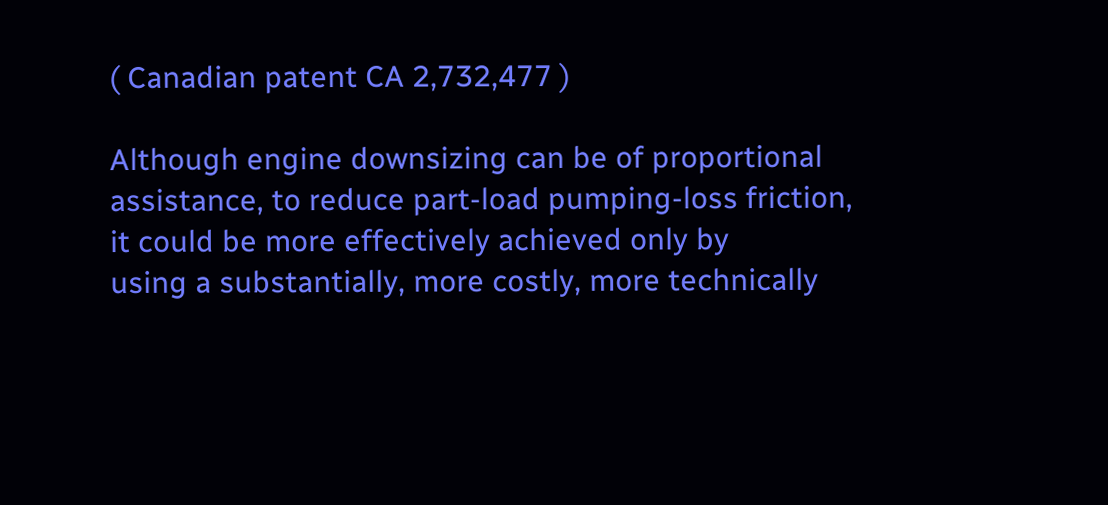( Canadian patent CA 2,732,477 )

Although engine downsizing can be of proportional assistance, to reduce part-load pumping-loss friction, it could be more effectively achieved only by
using a substantially, more costly, more technically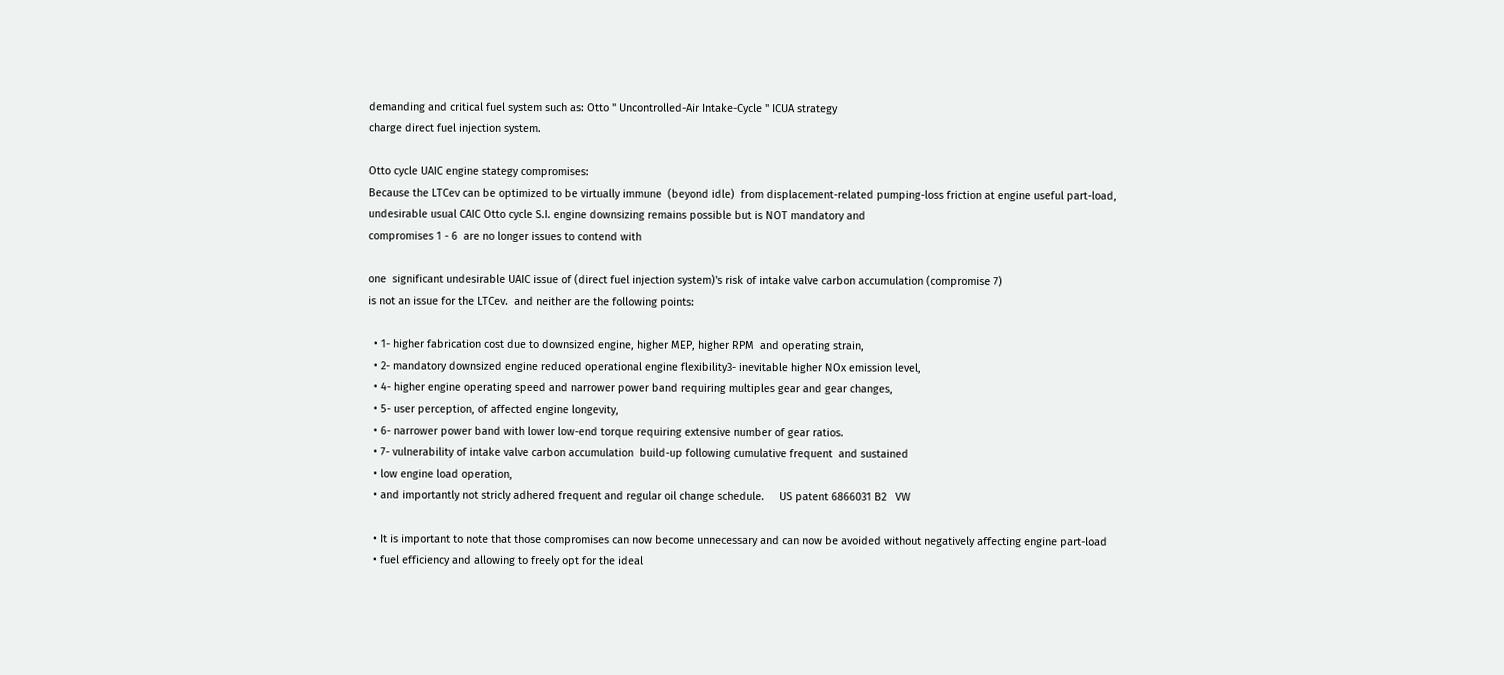demanding and critical fuel system such as: Otto " Uncontrolled-Air Intake-Cycle " ICUA strategy
charge direct fuel injection system.

Otto cycle UAIC engine stategy compromises:
Because the LTCev can be optimized to be virtually immune  (beyond idle)  from displacement-related pumping-loss friction at engine useful part-load,
undesirable usual CAIC Otto cycle S.I. engine downsizing remains possible but is NOT mandatory and
compromises 1 - 6  are no longer issues to contend with

one  significant undesirable UAIC issue of (direct fuel injection system)'s risk of intake valve carbon accumulation (compromise 7)
is not an issue for the LTCev.  and neither are the following points:

  • 1- higher fabrication cost due to downsized engine, higher MEP, higher RPM  and operating strain,
  • 2- mandatory downsized engine reduced operational engine flexibility3- inevitable higher NOx emission level,
  • 4- higher engine operating speed and narrower power band requiring multiples gear and gear changes,
  • 5- user perception, of affected engine longevity,
  • 6- narrower power band with lower low-end torque requiring extensive number of gear ratios.
  • 7- vulnerability of intake valve carbon accumulation  build-up following cumulative frequent  and sustained
  • low engine load operation,
  • and importantly not stricly adhered frequent and regular oil change schedule.     US patent 6866031 B2   VW

  • It is important to note that those compromises can now become unnecessary and can now be avoided without negatively affecting engine part-load
  • fuel efficiency and allowing to freely opt for the ideal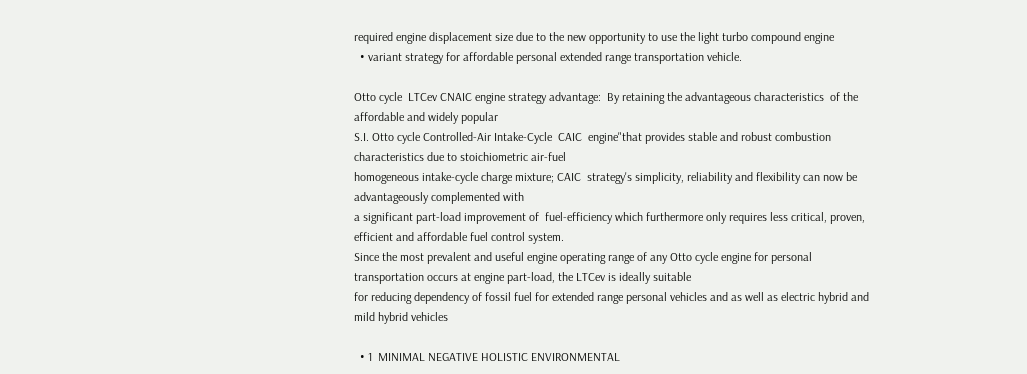required engine displacement size due to the new opportunity to use the light turbo compound engine
  • variant strategy for affordable personal extended range transportation vehicle.

Otto cycle  LTCev CNAIC engine strategy advantage:  By retaining the advantageous characteristics  of the affordable and widely popular
S.I. Otto cycle Controlled-Air Intake-Cycle  CAIC  engine"that provides stable and robust combustion characteristics due to stoichiometric air-fuel
homogeneous intake-cycle charge mixture; CAIC  strategy's simplicity, reliability and flexibility can now be advantageously complemented with
a significant part-load improvement of  fuel-efficiency which furthermore only requires less critical, proven, efficient and affordable fuel control system.
Since the most prevalent and useful engine operating range of any Otto cycle engine for personal transportation occurs at engine part-load, the LTCev is ideally suitable
for reducing dependency of fossil fuel for extended range personal vehicles and as well as electric hybrid and mild hybrid vehicles

  • 1  MINIMAL NEGATIVE HOLISTIC ENVIRONMENTAL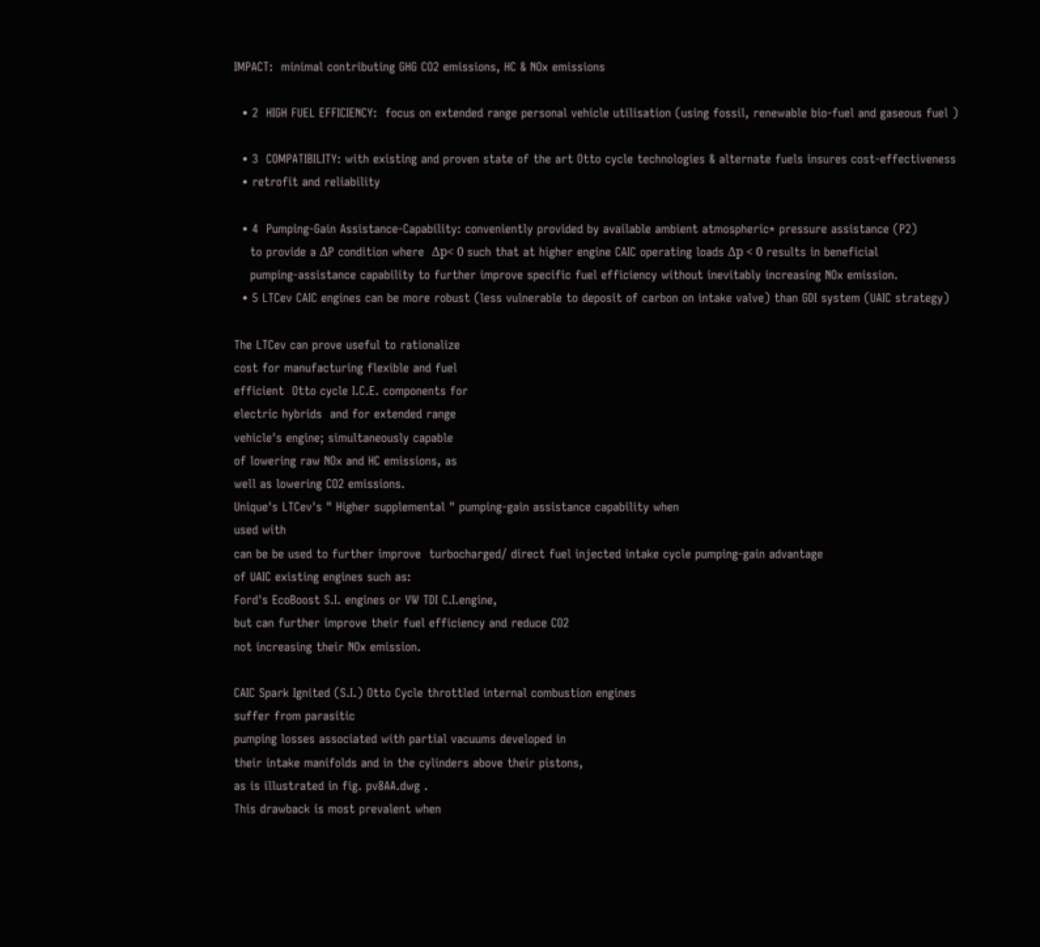IMPACT:  minimal contributing GHG CO2 emissions, HC & NOx emissions

  • 2  HIGH FUEL EFFICIENCY:  focus on extended range personal vehicle utilisation (using fossil, renewable bio-fuel and gaseous fuel )

  • 3  COMPATIBILITY: with existing and proven state of the art Otto cycle technologies & alternate fuels insures cost-effectiveness
  • retrofit and reliability

  • 4  Pumping-Gain Assistance-Capability: conveniently provided by available ambient atmospheric* pressure assistance (P2)
    to provide a ΔP condition where  Δp< 0 such that at higher engine CAIC operating loads Δp < 0 results in beneficial
    pumping-assistance capability to further improve specific fuel efficiency without inevitably increasing NOx emission.
  • 5 LTCev CAIC engines can be more robust (less vulnerable to deposit of carbon on intake valve) than GDI system (UAIC strategy)

The LTCev can prove useful to rationalize
cost for manufacturing flexible and fuel
efficient  Otto cycle I.C.E. components for
electric hybrids  and for extended range
vehicle's engine; simultaneously capable
of lowering raw NOx and HC emissions, as
well as lowering CO2 emissions.
Unique's LTCev's " Higher supplemental " pumping-gain assistance capability when
used with
can be be used to further improve  turbocharged/ direct fuel injected intake cycle pumping-gain advantage
of UAIC existing engines such as:
Ford's EcoBoost S.I. engines or VW TDI C.I.engine,
but can further improve their fuel efficiency and reduce CO2
not increasing their NOx emission.

CAIC Spark Ignited (S.I.) Otto Cycle throttled internal combustion engines
suffer from parasitic
pumping losses associated with partial vacuums developed in
their intake manifolds and in the cylinders above their pistons,
as is illustrated in fig. pv8AA.dwg .
This drawback is most prevalent when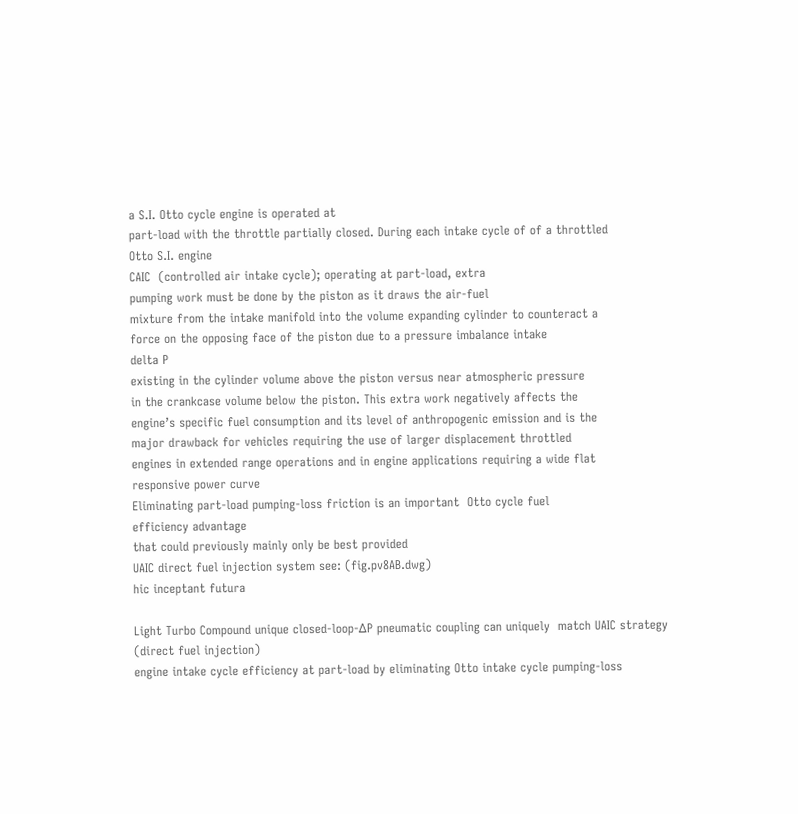a S.I. Otto cycle engine is operated at
part-load with the throttle partially closed. During each intake cycle of of a throttled
Otto S.I. engine
CAIC  (controlled air intake cycle); operating at part-load, extra
pumping work must be done by the piston as it draws the air-fuel
mixture from the intake manifold into the volume expanding cylinder to counteract a
force on the opposing face of the piston due to a pressure imbalance intake
delta P
existing in the cylinder volume above the piston versus near atmospheric pressure
in the crankcase volume below the piston. This extra work negatively affects the
engine’s specific fuel consumption and its level of anthropogenic emission and is the
major drawback for vehicles requiring the use of larger displacement throttled
engines in extended range operations and in engine applications requiring a wide flat
responsive power curve
Eliminating part-load pumping-loss friction is an important  Otto cycle fuel
efficiency advantage
that could previously mainly only be best provided
UAIC direct fuel injection system see: (fig.pv8AB.dwg)
hic inceptant futura

Light Turbo Compound unique closed-loop-ΔP pneumatic coupling can uniquely  match UAIC strategy (direct fuel injection)
engine intake cycle efficiency at part-load by eliminating Otto intake cycle pumping-loss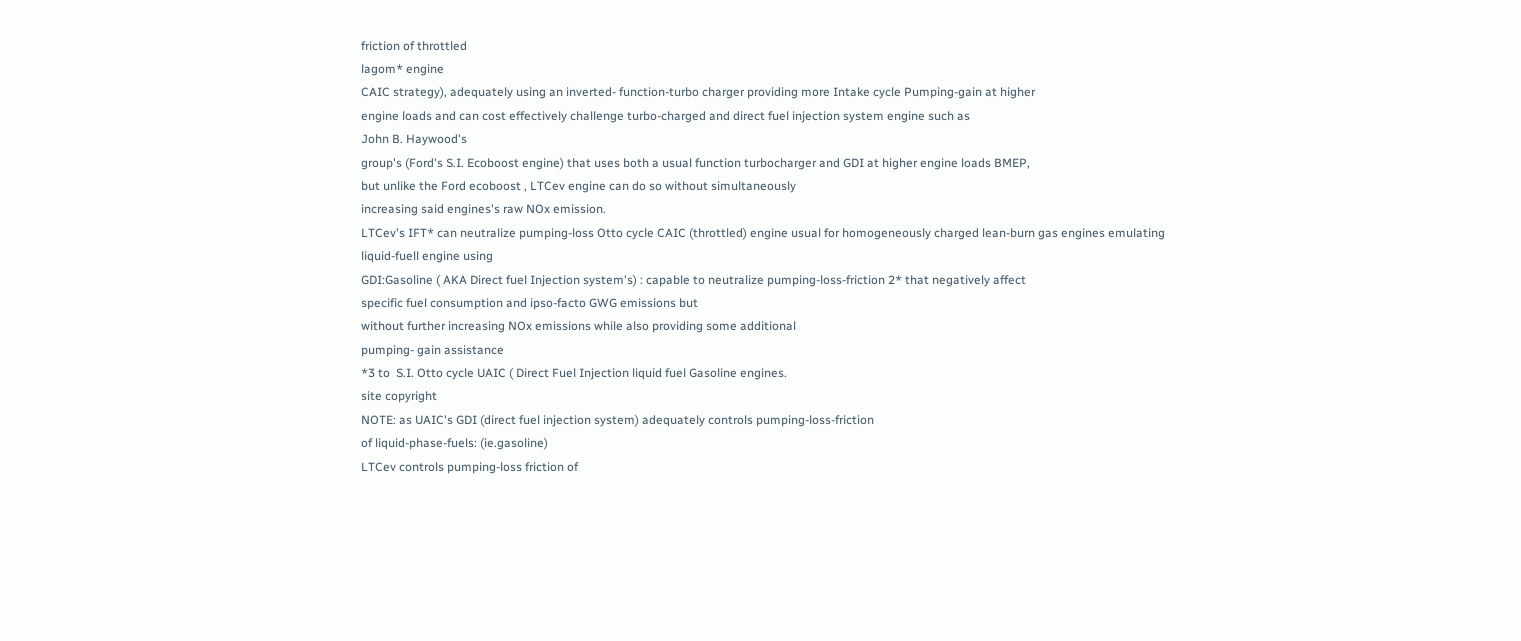friction of throttled
lagom* engine
CAIC strategy), adequately using an inverted- function-turbo charger providing more Intake cycle Pumping-gain at higher
engine loads and can cost effectively challenge turbo-charged and direct fuel injection system engine such as
John B. Haywood's
group's (Ford's S.I. Ecoboost engine) that uses both a usual function turbocharger and GDI at higher engine loads BMEP,
but unlike the Ford ecoboost , LTCev engine can do so without simultaneously
increasing said engines's raw NOx emission.
LTCev's IFT* can neutralize pumping-loss Otto cycle CAIC (throttled) engine usual for homogeneously charged lean-burn gas engines emulating
liquid-fuell engine using
GDI:Gasoline ( AKA Direct fuel Injection system's) : capable to neutralize pumping-loss-friction 2* that negatively affect
specific fuel consumption and ipso-facto GWG emissions but
without further increasing NOx emissions while also providing some additional
pumping- gain assistance
*3 to  S.I. Otto cycle UAIC ( Direct Fuel Injection liquid fuel Gasoline engines.
site copyright
NOTE: as UAIC's GDI (direct fuel injection system) adequately controls pumping-loss-friction
of liquid-phase-fuels: (ie.gasoline)
LTCev controls pumping-loss friction of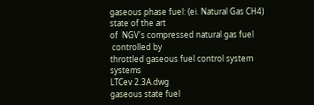gaseous phase fuel: (ei. Natural Gas CH4)
state of the art
of  NGV's compressed natural gas fuel
 controlled by
throttled gaseous fuel control system systems
LTCev 2.3A.dwg
gaseous state fuel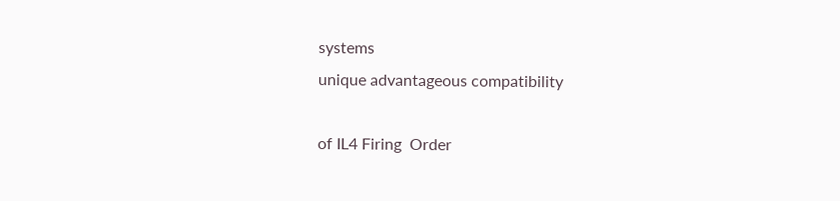systems
unique advantageous compatibility

of IL4 Firing  Order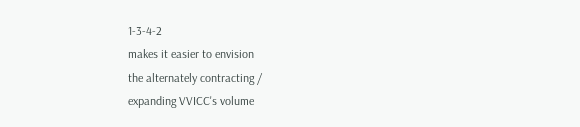1-3-4-2
makes it easier to envision
the alternately contracting /
expanding VVICC's volume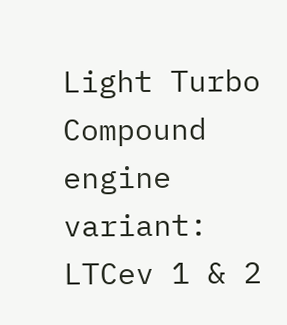Light Turbo Compound engine variant:   LTCev 1 & 2